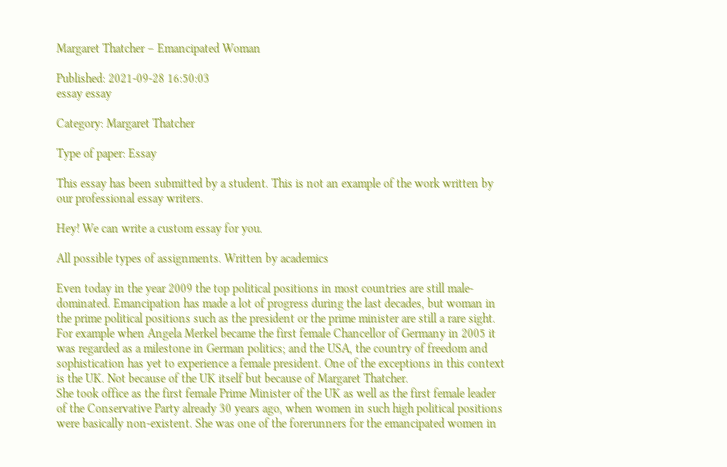Margaret Thatcher – Emancipated Woman

Published: 2021-09-28 16:50:03
essay essay

Category: Margaret Thatcher

Type of paper: Essay

This essay has been submitted by a student. This is not an example of the work written by our professional essay writers.

Hey! We can write a custom essay for you.

All possible types of assignments. Written by academics

Even today in the year 2009 the top political positions in most countries are still male-dominated. Emancipation has made a lot of progress during the last decades, but woman in the prime political positions such as the president or the prime minister are still a rare sight. For example when Angela Merkel became the first female Chancellor of Germany in 2005 it was regarded as a milestone in German politics; and the USA, the country of freedom and sophistication has yet to experience a female president. One of the exceptions in this context is the UK. Not because of the UK itself but because of Margaret Thatcher.
She took office as the first female Prime Minister of the UK as well as the first female leader of the Conservative Party already 30 years ago, when women in such high political positions were basically non-existent. She was one of the forerunners for the emancipated women in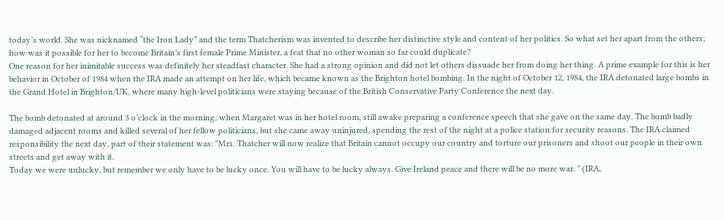today’s world. She was nicknamed “the Iron Lady” and the term Thatcherism was invented to describe her distinctive style and content of her politics. So what set her apart from the others; how was it possible for her to become Britain’s first female Prime Minister, a feat that no other woman so far could duplicate?
One reason for her inimitable success was definitely her steadfast character. She had a strong opinion and did not let others dissuade her from doing her thing. A prime example for this is her behavior in October of 1984 when the IRA made an attempt on her life, which became known as the Brighton hotel bombing. In the night of October 12, 1984, the IRA detonated large bombs in the Grand Hotel in Brighton/UK, where many high-level politicians were staying because of the British Conservative Party Conference the next day.

The bomb detonated at around 3 o’clock in the morning, when Margaret was in her hotel room, still awake preparing a conference speech that she gave on the same day. The bomb badly damaged adjacent rooms and killed several of her fellow politicians, but she came away uninjured, spending the rest of the night at a police station for security reasons. The IRA claimed responsibility the next day, part of their statement was: "Mrs. Thatcher will now realize that Britain cannot occupy our country and torture our prisoners and shoot our people in their own streets and get away with it.
Today we were unlucky, but remember we only have to be lucky once. You will have to be lucky always. Give Ireland peace and there will be no more war. " (IRA,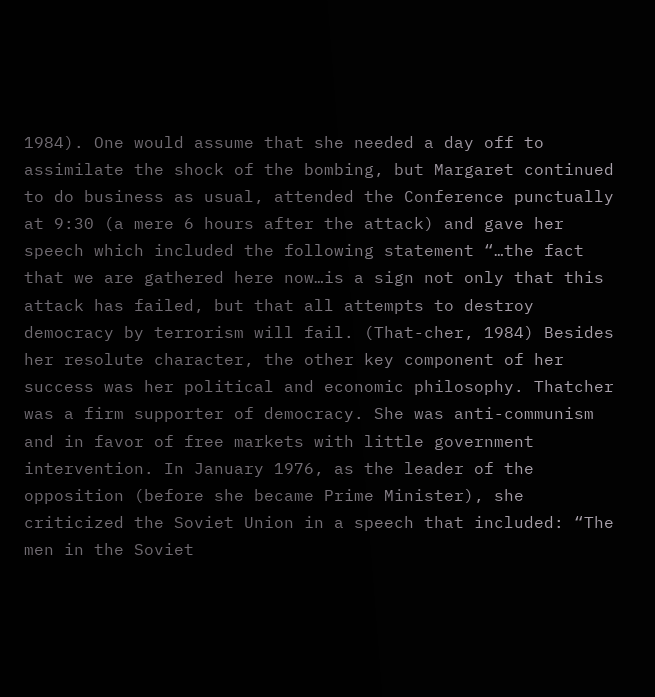1984). One would assume that she needed a day off to assimilate the shock of the bombing, but Margaret continued to do business as usual, attended the Conference punctually at 9:30 (a mere 6 hours after the attack) and gave her speech which included the following statement “…the fact that we are gathered here now…is a sign not only that this attack has failed, but that all attempts to destroy democracy by terrorism will fail. (That-cher, 1984) Besides her resolute character, the other key component of her success was her political and economic philosophy. Thatcher was a firm supporter of democracy. She was anti-communism and in favor of free markets with little government intervention. In January 1976, as the leader of the opposition (before she became Prime Minister), she criticized the Soviet Union in a speech that included: “The men in the Soviet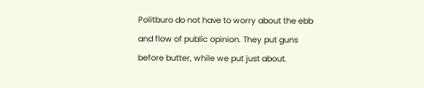Politburo do not have to worry about the ebb and flow of public opinion. They put guns before butter, while we put just about.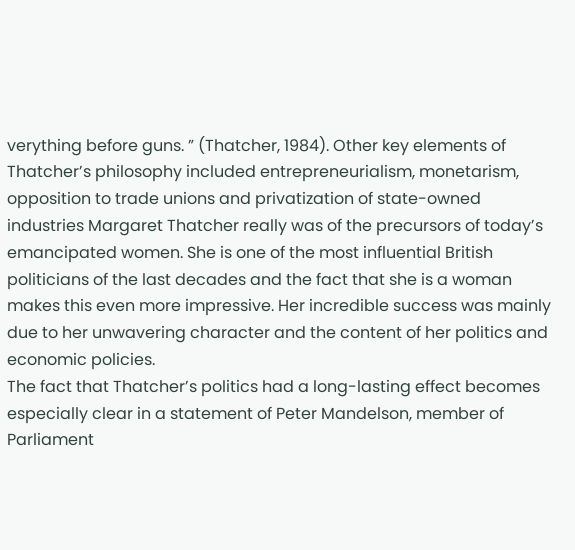verything before guns. ” (Thatcher, 1984). Other key elements of Thatcher’s philosophy included entrepreneurialism, monetarism, opposition to trade unions and privatization of state-owned industries Margaret Thatcher really was of the precursors of today’s emancipated women. She is one of the most influential British politicians of the last decades and the fact that she is a woman makes this even more impressive. Her incredible success was mainly due to her unwavering character and the content of her politics and economic policies.
The fact that Thatcher’s politics had a long-lasting effect becomes especially clear in a statement of Peter Mandelson, member of Parliament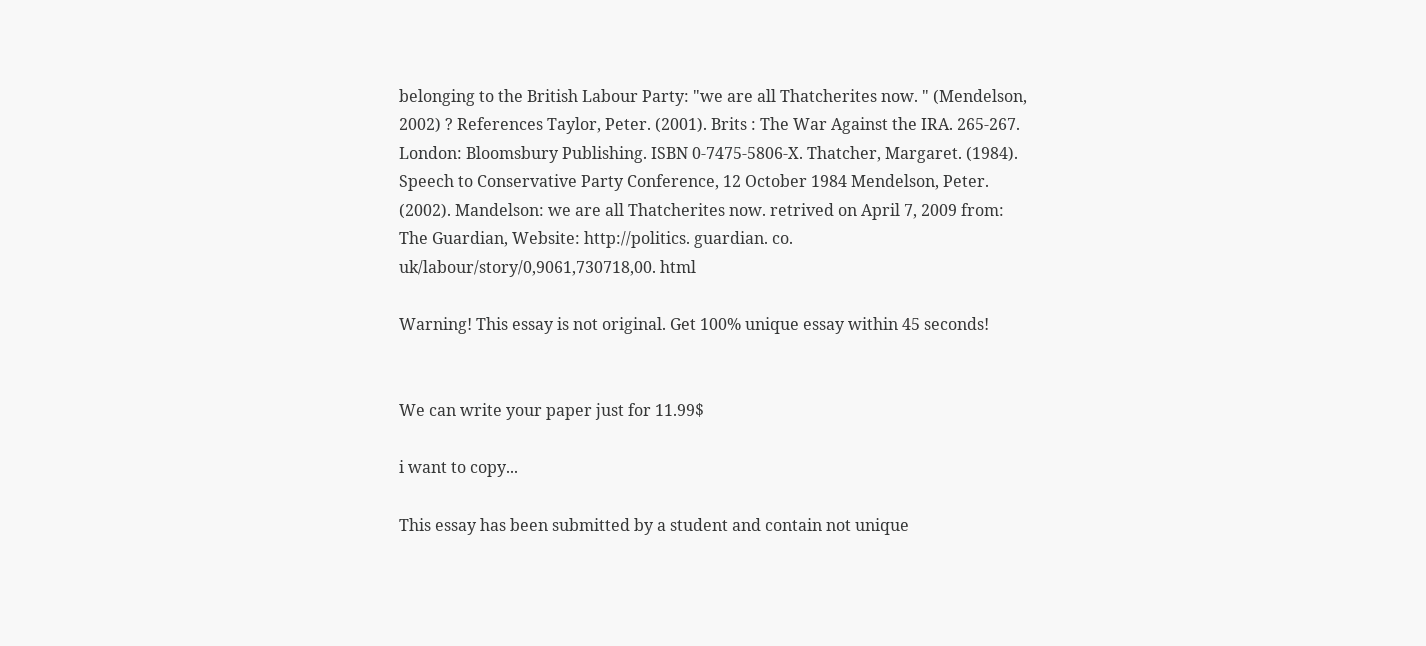belonging to the British Labour Party: "we are all Thatcherites now. " (Mendelson, 2002) ? References Taylor, Peter. (2001). Brits : The War Against the IRA. 265-267. London: Bloomsbury Publishing. ISBN 0-7475-5806-X. Thatcher, Margaret. (1984). Speech to Conservative Party Conference, 12 October 1984 Mendelson, Peter. (2002). Mandelson: we are all Thatcherites now. retrived on April 7, 2009 from: The Guardian, Website: http://politics. guardian. co. uk/labour/story/0,9061,730718,00. html

Warning! This essay is not original. Get 100% unique essay within 45 seconds!


We can write your paper just for 11.99$

i want to copy...

This essay has been submitted by a student and contain not unique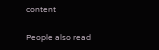content

People also read